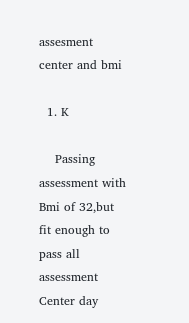assesment center and bmi

  1. K

    Passing assessment with Bmi of 32,but fit enough to pass all assessment Center day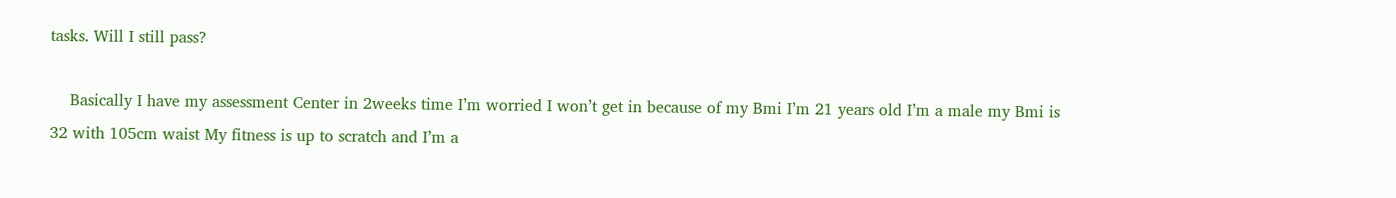tasks. Will I still pass?

    Basically I have my assessment Center in 2weeks time I’m worried I won’t get in because of my Bmi I’m 21 years old I’m a male my Bmi is 32 with 105cm waist My fitness is up to scratch and I’m a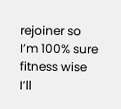rejoiner so I’m 100% sure fitness wise I’ll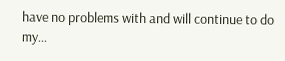have no problems with and will continue to do my...